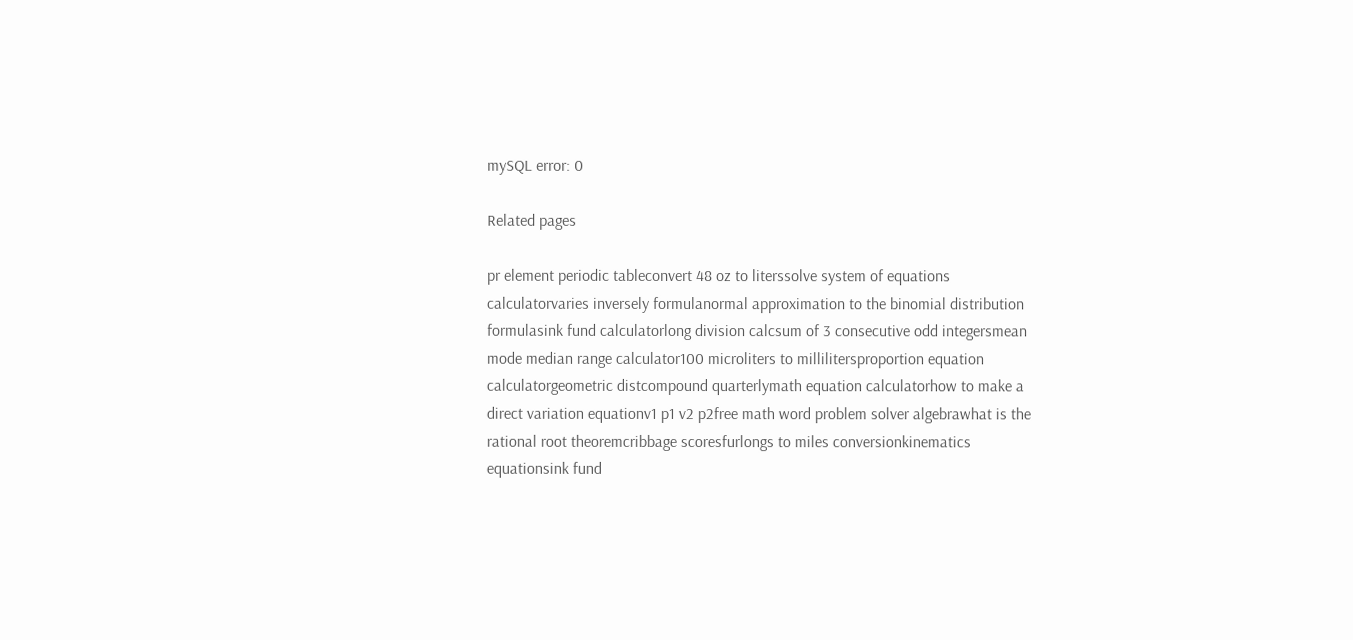mySQL error: 0

Related pages

pr element periodic tableconvert 48 oz to literssolve system of equations calculatorvaries inversely formulanormal approximation to the binomial distribution formulasink fund calculatorlong division calcsum of 3 consecutive odd integersmean mode median range calculator100 microliters to millilitersproportion equation calculatorgeometric distcompound quarterlymath equation calculatorhow to make a direct variation equationv1 p1 v2 p2free math word problem solver algebrawhat is the rational root theoremcribbage scoresfurlongs to miles conversionkinematics equationsink fund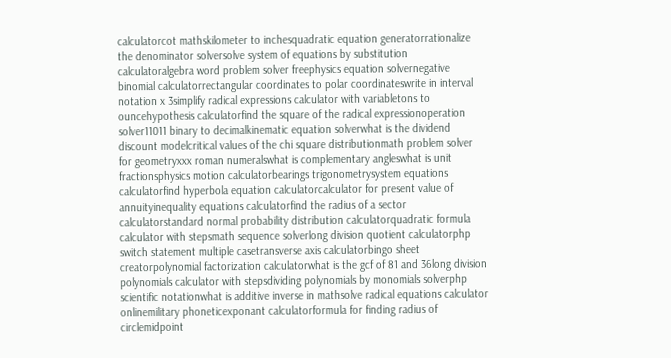calculatorcot mathskilometer to inchesquadratic equation generatorrationalize the denominator solversolve system of equations by substitution calculatoralgebra word problem solver freephysics equation solvernegative binomial calculatorrectangular coordinates to polar coordinateswrite in interval notation x 3simplify radical expressions calculator with variabletons to ouncehypothesis calculatorfind the square of the radical expressionoperation solver11011 binary to decimalkinematic equation solverwhat is the dividend discount modelcritical values of the chi square distributionmath problem solver for geometryxxx roman numeralswhat is complementary angleswhat is unit fractionsphysics motion calculatorbearings trigonometrysystem equations calculatorfind hyperbola equation calculatorcalculator for present value of annuityinequality equations calculatorfind the radius of a sector calculatorstandard normal probability distribution calculatorquadratic formula calculator with stepsmath sequence solverlong division quotient calculatorphp switch statement multiple casetransverse axis calculatorbingo sheet creatorpolynomial factorization calculatorwhat is the gcf of 81 and 36long division polynomials calculator with stepsdividing polynomials by monomials solverphp scientific notationwhat is additive inverse in mathsolve radical equations calculator onlinemilitary phoneticexponant calculatorformula for finding radius of circlemidpoint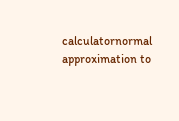calculatornormal approximation to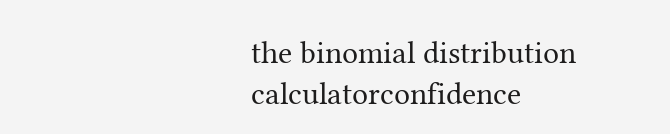the binomial distribution calculatorconfidence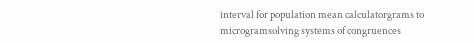interval for population mean calculatorgrams to microgramsolving systems of congruences